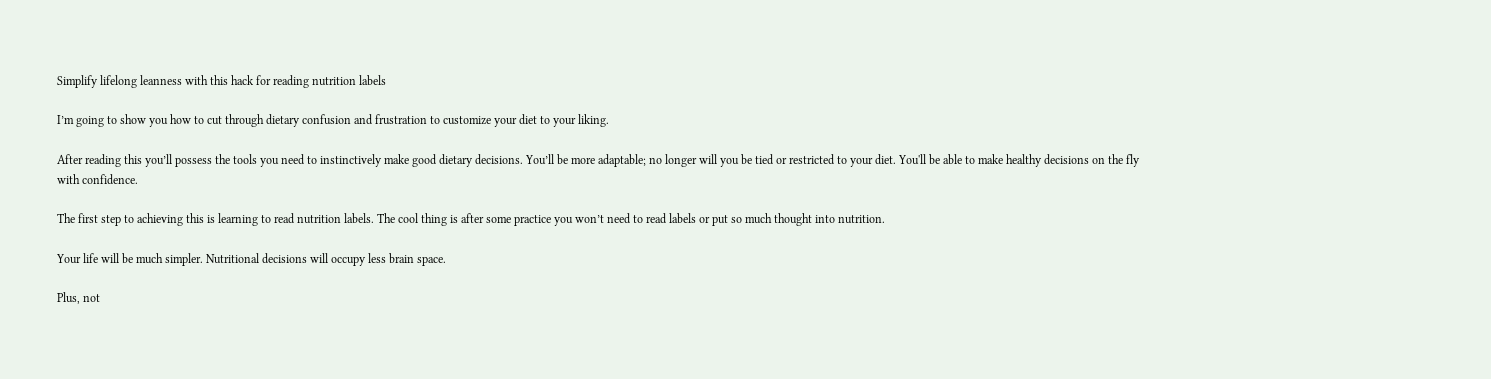Simplify lifelong leanness with this hack for reading nutrition labels

I’m going to show you how to cut through dietary confusion and frustration to customize your diet to your liking.

After reading this you’ll possess the tools you need to instinctively make good dietary decisions. You’ll be more adaptable; no longer will you be tied or restricted to your diet. You'll be able to make healthy decisions on the fly with confidence.

The first step to achieving this is learning to read nutrition labels. The cool thing is after some practice you won’t need to read labels or put so much thought into nutrition.

Your life will be much simpler. Nutritional decisions will occupy less brain space.

Plus, not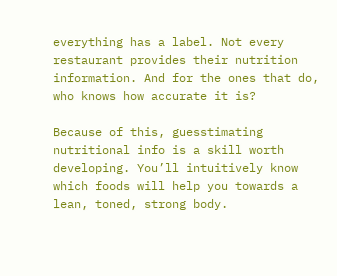everything has a label. Not every restaurant provides their nutrition information. And for the ones that do, who knows how accurate it is?

Because of this, guesstimating nutritional info is a skill worth developing. You’ll intuitively know which foods will help you towards a lean, toned, strong body.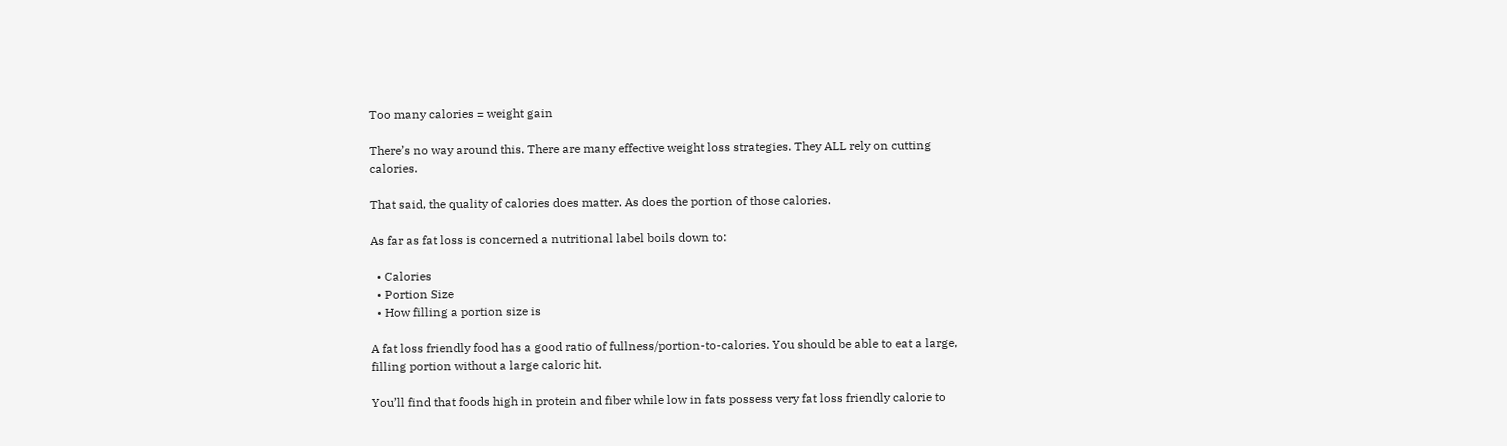Too many calories = weight gain

There’s no way around this. There are many effective weight loss strategies. They ALL rely on cutting calories.

That said, the quality of calories does matter. As does the portion of those calories.

As far as fat loss is concerned a nutritional label boils down to:

  • Calories
  • Portion Size
  • How filling a portion size is

A fat loss friendly food has a good ratio of fullness/portion-to-calories. You should be able to eat a large, filling portion without a large caloric hit.

You’ll find that foods high in protein and fiber while low in fats possess very fat loss friendly calorie to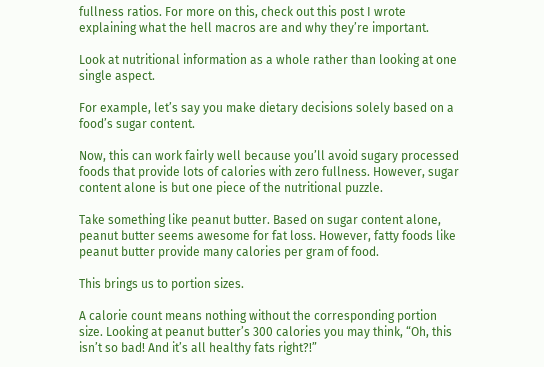fullness ratios. For more on this, check out this post I wrote explaining what the hell macros are and why they’re important.

Look at nutritional information as a whole rather than looking at one single aspect.

For example, let’s say you make dietary decisions solely based on a food’s sugar content.

Now, this can work fairly well because you’ll avoid sugary processed foods that provide lots of calories with zero fullness. However, sugar content alone is but one piece of the nutritional puzzle.

Take something like peanut butter. Based on sugar content alone, peanut butter seems awesome for fat loss. However, fatty foods like peanut butter provide many calories per gram of food.

This brings us to portion sizes.

A calorie count means nothing without the corresponding portion size. Looking at peanut butter’s 300 calories you may think, “Oh, this isn’t so bad! And it’s all healthy fats right?!”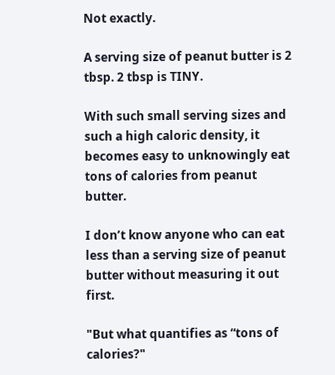Not exactly.

A serving size of peanut butter is 2 tbsp. 2 tbsp is TINY.

With such small serving sizes and such a high caloric density, it becomes easy to unknowingly eat tons of calories from peanut butter.

I don’t know anyone who can eat less than a serving size of peanut butter without measuring it out first.

"But what quantifies as “tons of calories?"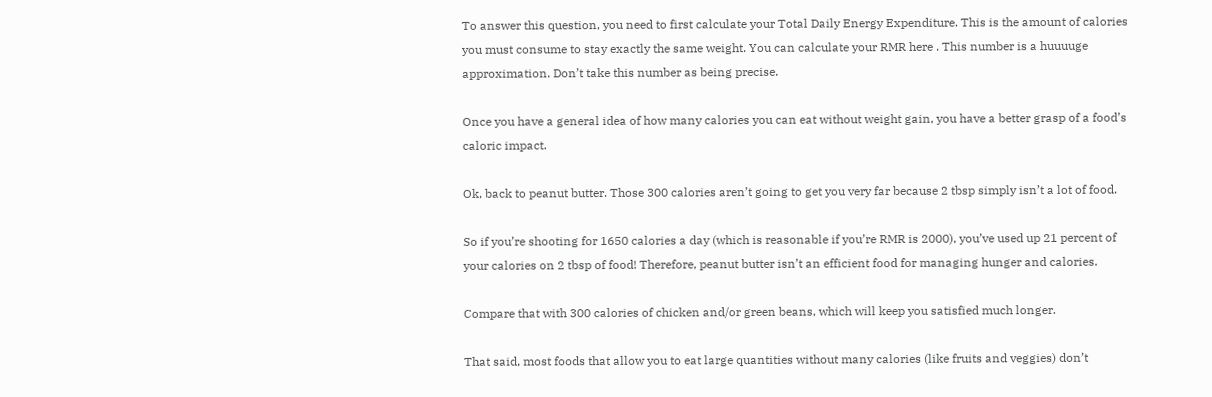To answer this question, you need to first calculate your Total Daily Energy Expenditure. This is the amount of calories you must consume to stay exactly the same weight. You can calculate your RMR here . This number is a huuuuge approximation. Don’t take this number as being precise.

Once you have a general idea of how many calories you can eat without weight gain, you have a better grasp of a food’s caloric impact.

Ok, back to peanut butter. Those 300 calories aren’t going to get you very far because 2 tbsp simply isn’t a lot of food.

So if you’re shooting for 1650 calories a day (which is reasonable if you’re RMR is 2000), you’ve used up 21 percent of your calories on 2 tbsp of food! Therefore, peanut butter isn’t an efficient food for managing hunger and calories.

Compare that with 300 calories of chicken and/or green beans, which will keep you satisfied much longer.

That said, most foods that allow you to eat large quantities without many calories (like fruits and veggies) don’t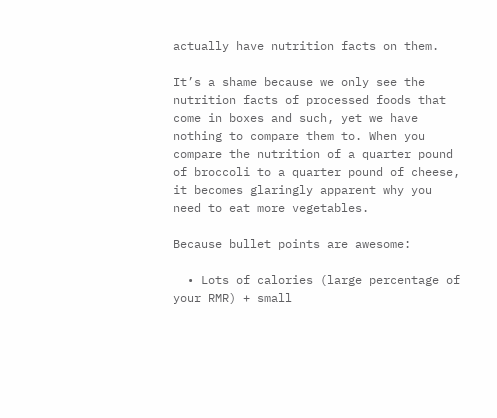actually have nutrition facts on them.

It’s a shame because we only see the nutrition facts of processed foods that come in boxes and such, yet we have nothing to compare them to. When you compare the nutrition of a quarter pound of broccoli to a quarter pound of cheese, it becomes glaringly apparent why you need to eat more vegetables.

Because bullet points are awesome:

  • Lots of calories (large percentage of your RMR) + small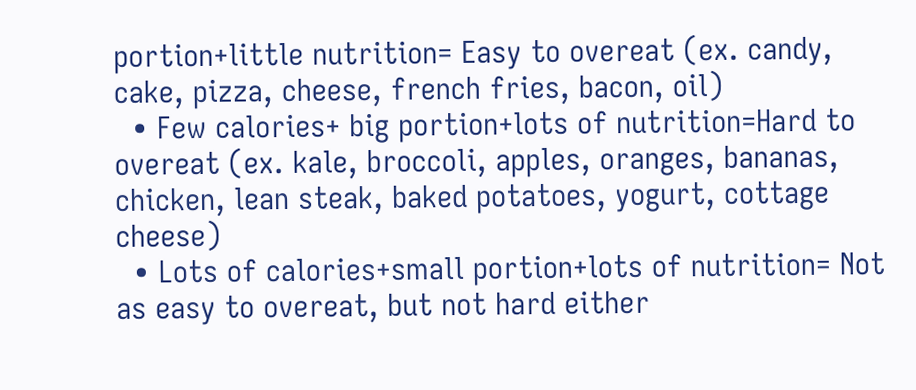portion+little nutrition= Easy to overeat (ex. candy, cake, pizza, cheese, french fries, bacon, oil)
  • Few calories+ big portion+lots of nutrition=Hard to overeat (ex. kale, broccoli, apples, oranges, bananas, chicken, lean steak, baked potatoes, yogurt, cottage cheese)
  • Lots of calories+small portion+lots of nutrition= Not as easy to overeat, but not hard either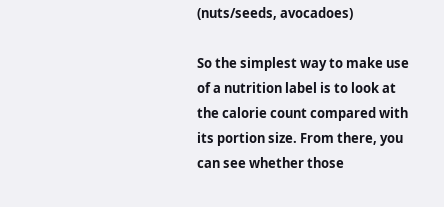(nuts/seeds, avocadoes)

So the simplest way to make use of a nutrition label is to look at the calorie count compared with its portion size. From there, you can see whether those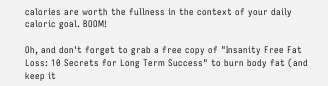calories are worth the fullness in the context of your daily caloric goal. BOOM!

Oh, and don't forget to grab a free copy of "Insanity Free Fat Loss: 10 Secrets for Long Term Success" to burn body fat (and keep it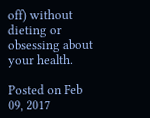off) without dieting or obsessing about your health.

Posted on Feb 09, 2017